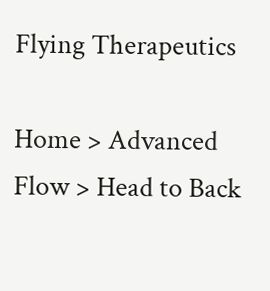Flying Therapeutics

Home > Advanced Flow > Head to Back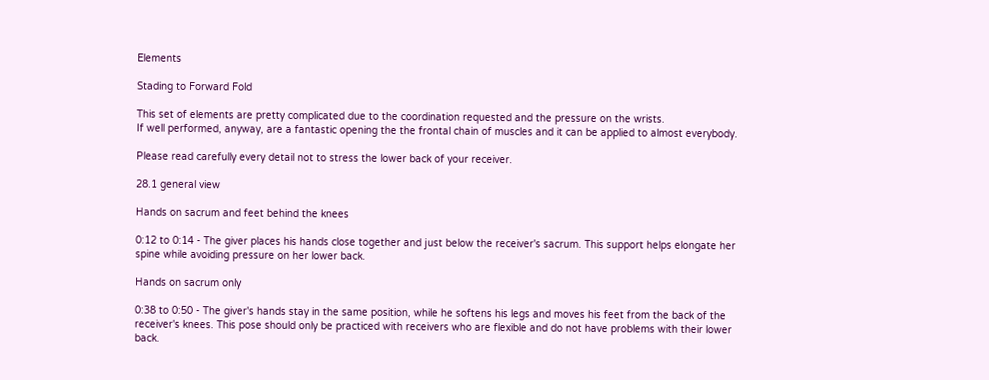Elements

Stading to Forward Fold

This set of elements are pretty complicated due to the coordination requested and the pressure on the wrists.
If well performed, anyway, are a fantastic opening the the frontal chain of muscles and it can be applied to almost everybody.

Please read carefully every detail not to stress the lower back of your receiver.

28.1 general view

Hands on sacrum and feet behind the knees

0:12 to 0:14 - The giver places his hands close together and just below the receiver's sacrum. This support helps elongate her spine while avoiding pressure on her lower back.

Hands on sacrum only

0:38 to 0:50 - The giver's hands stay in the same position, while he softens his legs and moves his feet from the back of the receiver's knees. This pose should only be practiced with receivers who are flexible and do not have problems with their lower back.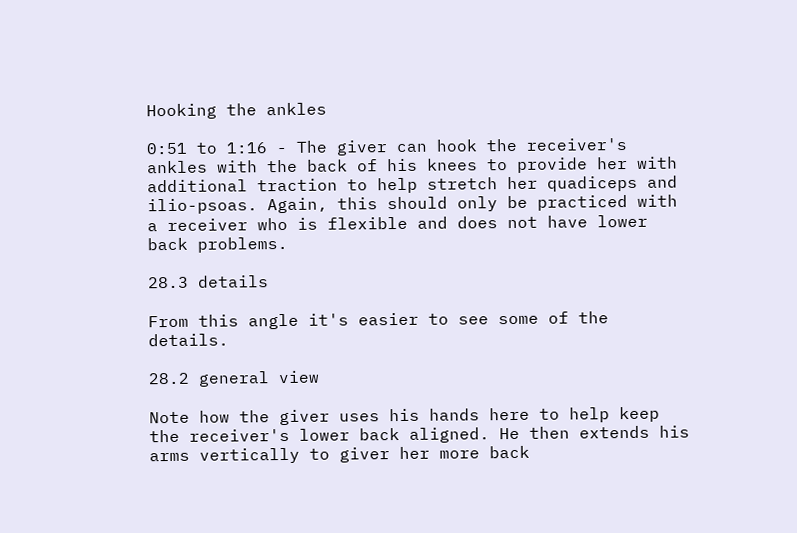Hooking the ankles

0:51 to 1:16 - The giver can hook the receiver's ankles with the back of his knees to provide her with additional traction to help stretch her quadiceps and ilio-psoas. Again, this should only be practiced with a receiver who is flexible and does not have lower back problems.

28.3 details

From this angle it's easier to see some of the details.

28.2 general view

Note how the giver uses his hands here to help keep the receiver's lower back aligned. He then extends his arms vertically to giver her more back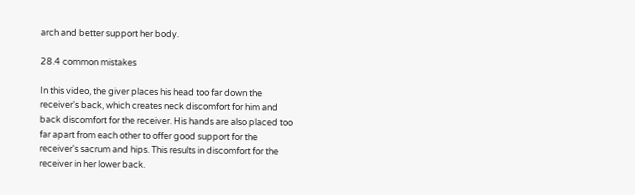arch and better support her body.

28.4 common mistakes

In this video, the giver places his head too far down the receiver's back, which creates neck discomfort for him and back discomfort for the receiver. His hands are also placed too far apart from each other to offer good support for the receiver's sacrum and hips. This results in discomfort for the receiver in her lower back.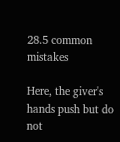28.5 common mistakes

Here, the giver's hands push but do not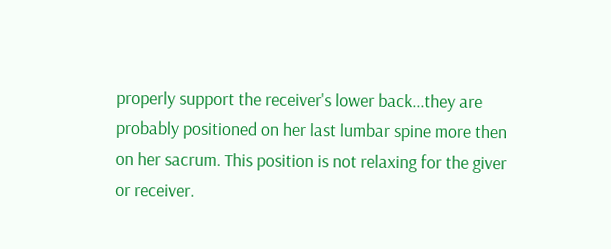properly support the receiver's lower back...they are probably positioned on her last lumbar spine more then on her sacrum. This position is not relaxing for the giver or receiver.